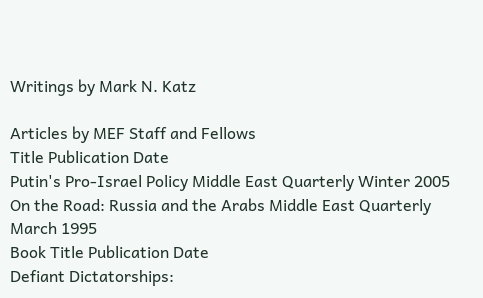Writings by Mark N. Katz

Articles by MEF Staff and Fellows
Title Publication Date
Putin's Pro-Israel Policy Middle East Quarterly Winter 2005
On the Road: Russia and the Arabs Middle East Quarterly March 1995
Book Title Publication Date
Defiant Dictatorships: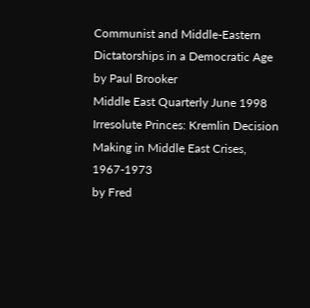Communist and Middle-Eastern Dictatorships in a Democratic Age
by Paul Brooker
Middle East Quarterly June 1998
Irresolute Princes: Kremlin Decision Making in Middle East Crises, 1967-1973
by Fred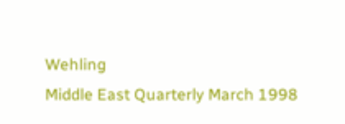Wehling
Middle East Quarterly March 1998